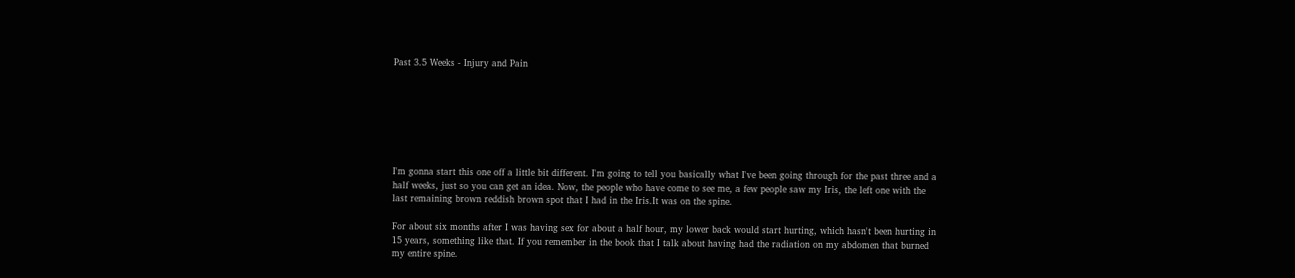Past 3.5 Weeks - Injury and Pain







I'm gonna start this one off a little bit different. I'm going to tell you basically what I've been going through for the past three and a half weeks, just so you can get an idea. Now, the people who have come to see me, a few people saw my Iris, the left one with the last remaining brown reddish brown spot that I had in the Iris.It was on the spine.

For about six months after I was having sex for about a half hour, my lower back would start hurting, which hasn't been hurting in 15 years, something like that. If you remember in the book that I talk about having had the radiation on my abdomen that burned my entire spine.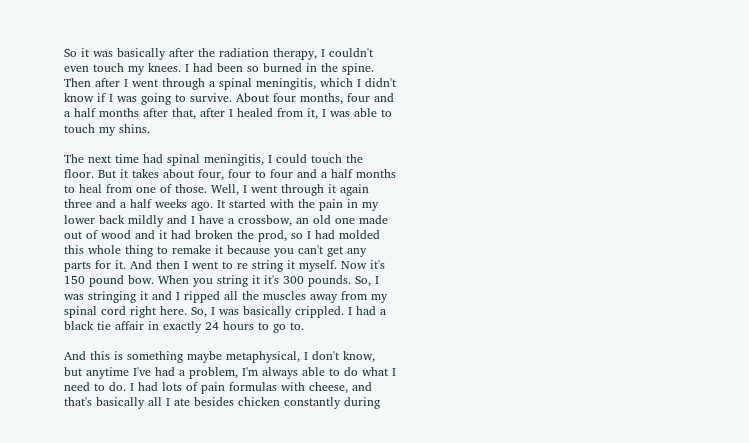So it was basically after the radiation therapy, I couldn't even touch my knees. I had been so burned in the spine. Then after I went through a spinal meningitis, which I didn't know if I was going to survive. About four months, four and a half months after that, after I healed from it, I was able to touch my shins.

The next time had spinal meningitis, I could touch the floor. But it takes about four, four to four and a half months to heal from one of those. Well, I went through it again three and a half weeks ago. It started with the pain in my lower back mildly and I have a crossbow, an old one made out of wood and it had broken the prod, so I had molded this whole thing to remake it because you can't get any parts for it. And then I went to re string it myself. Now it's 150 pound bow. When you string it it's 300 pounds. So, I was stringing it and I ripped all the muscles away from my spinal cord right here. So, I was basically crippled. I had a black tie affair in exactly 24 hours to go to.

And this is something maybe metaphysical, I don't know, but anytime I've had a problem, I'm always able to do what I need to do. I had lots of pain formulas with cheese, and that's basically all I ate besides chicken constantly during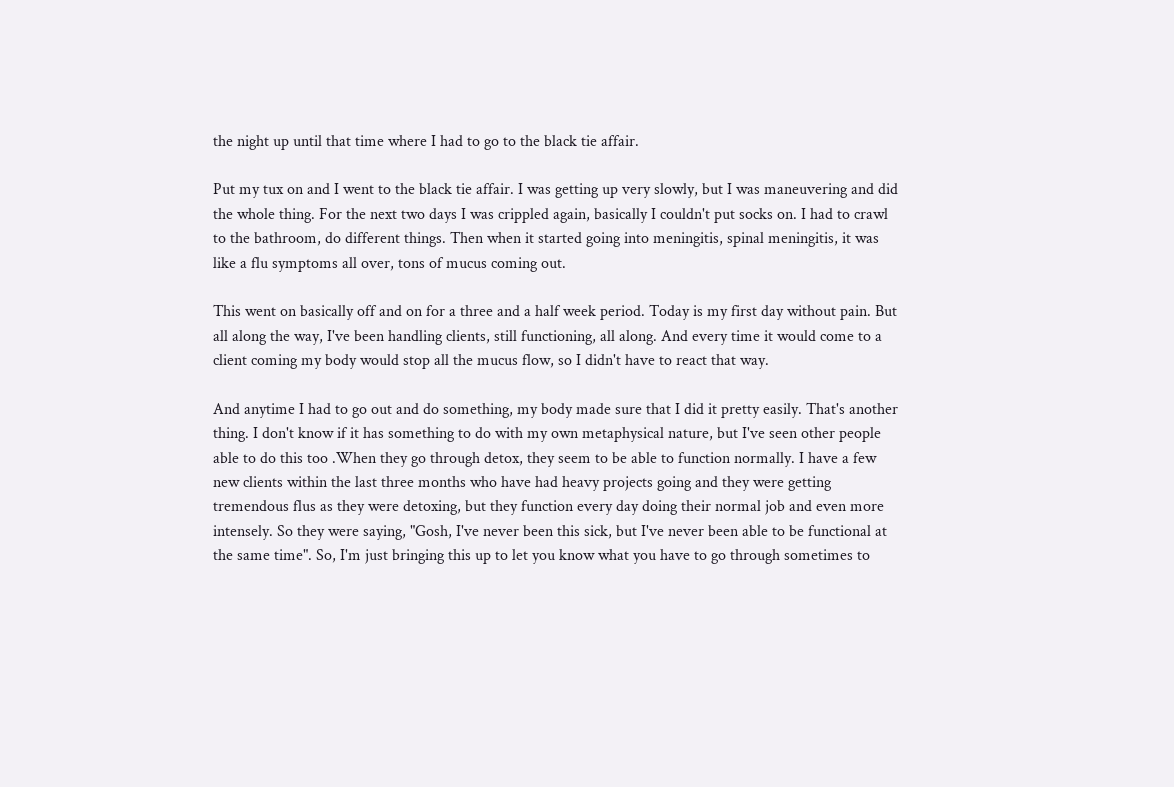the night up until that time where I had to go to the black tie affair.

Put my tux on and I went to the black tie affair. I was getting up very slowly, but I was maneuvering and did the whole thing. For the next two days I was crippled again, basically I couldn't put socks on. I had to crawl to the bathroom, do different things. Then when it started going into meningitis, spinal meningitis, it was like a flu symptoms all over, tons of mucus coming out.

This went on basically off and on for a three and a half week period. Today is my first day without pain. But all along the way, I've been handling clients, still functioning, all along. And every time it would come to a client coming my body would stop all the mucus flow, so I didn't have to react that way.

And anytime I had to go out and do something, my body made sure that I did it pretty easily. That's another thing. I don't know if it has something to do with my own metaphysical nature, but I've seen other people able to do this too .When they go through detox, they seem to be able to function normally. I have a few new clients within the last three months who have had heavy projects going and they were getting tremendous flus as they were detoxing, but they function every day doing their normal job and even more intensely. So they were saying, "Gosh, I've never been this sick, but I've never been able to be functional at the same time". So, I'm just bringing this up to let you know what you have to go through sometimes to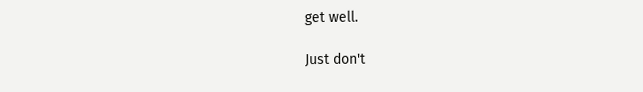get well.

Just don't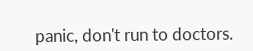panic, don't run to doctors.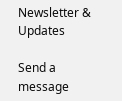Newsletter & Updates

Send a message